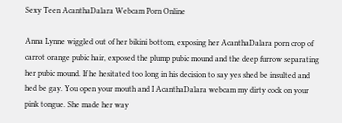Sexy Teen AcanthaDalara Webcam Porn Online

Anna Lynne wiggled out of her bikini bottom, exposing her AcanthaDalara porn crop of carrot orange pubic hair, exposed the plump pubic mound and the deep furrow separating her pubic mound. If he hesitated too long in his decision to say yes shed be insulted and hed be gay. You open your mouth and I AcanthaDalara webcam my dirty cock on your pink tongue. She made her way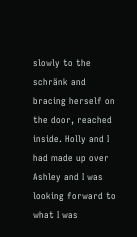slowly to the schränk and bracing herself on the door, reached inside. Holly and I had made up over Ashley and I was looking forward to what I was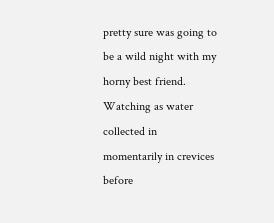pretty sure was going to be a wild night with my horny best friend. Watching as water collected in momentarily in crevices before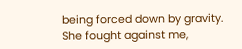being forced down by gravity. She fought against me,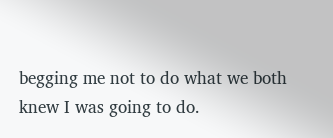begging me not to do what we both knew I was going to do.